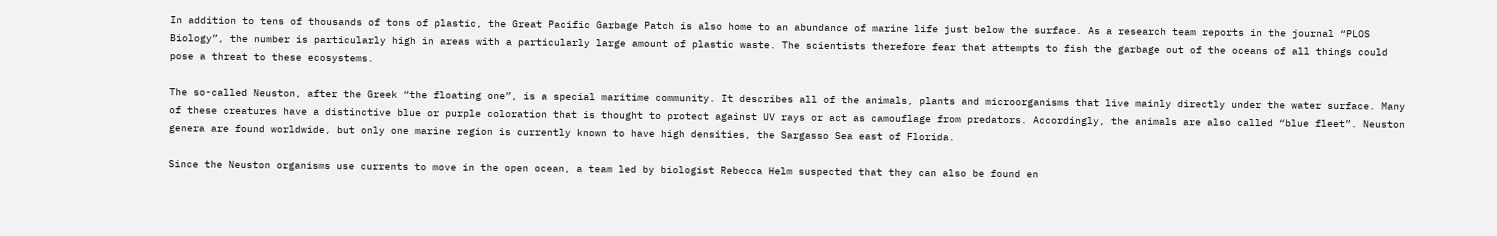In addition to tens of thousands of tons of plastic, the Great Pacific Garbage Patch is also home to an abundance of marine life just below the surface. As a research team reports in the journal “PLOS Biology”, the number is particularly high in areas with a particularly large amount of plastic waste. The scientists therefore fear that attempts to fish the garbage out of the oceans of all things could pose a threat to these ecosystems.

The so-called Neuston, after the Greek “the floating one”, is a special maritime community. It describes all of the animals, plants and microorganisms that live mainly directly under the water surface. Many of these creatures have a distinctive blue or purple coloration that is thought to protect against UV rays or act as camouflage from predators. Accordingly, the animals are also called “blue fleet”. Neuston genera are found worldwide, but only one marine region is currently known to have high densities, the Sargasso Sea east of Florida.

Since the Neuston organisms use currents to move in the open ocean, a team led by biologist Rebecca Helm suspected that they can also be found en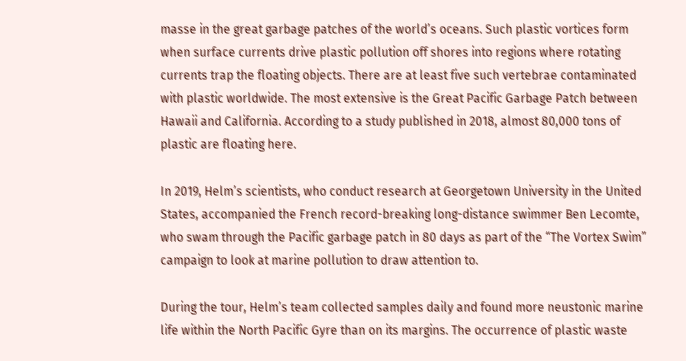masse in the great garbage patches of the world’s oceans. Such plastic vortices form when surface currents drive plastic pollution off shores into regions where rotating currents trap the floating objects. There are at least five such vertebrae contaminated with plastic worldwide. The most extensive is the Great Pacific Garbage Patch between Hawaii and California. According to a study published in 2018, almost 80,000 tons of plastic are floating here.

In 2019, Helm’s scientists, who conduct research at Georgetown University in the United States, accompanied the French record-breaking long-distance swimmer Ben Lecomte, who swam through the Pacific garbage patch in 80 days as part of the “The Vortex Swim” campaign to look at marine pollution to draw attention to.

During the tour, Helm’s team collected samples daily and found more neustonic marine life within the North Pacific Gyre than on its margins. The occurrence of plastic waste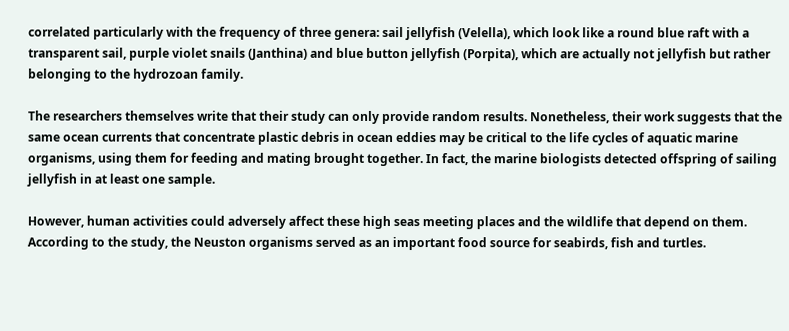correlated particularly with the frequency of three genera: sail jellyfish (Velella), which look like a round blue raft with a transparent sail, purple violet snails (Janthina) and blue button jellyfish (Porpita), which are actually not jellyfish but rather belonging to the hydrozoan family.

The researchers themselves write that their study can only provide random results. Nonetheless, their work suggests that the same ocean currents that concentrate plastic debris in ocean eddies may be critical to the life cycles of aquatic marine organisms, using them for feeding and mating brought together. In fact, the marine biologists detected offspring of sailing jellyfish in at least one sample.

However, human activities could adversely affect these high seas meeting places and the wildlife that depend on them. According to the study, the Neuston organisms served as an important food source for seabirds, fish and turtles.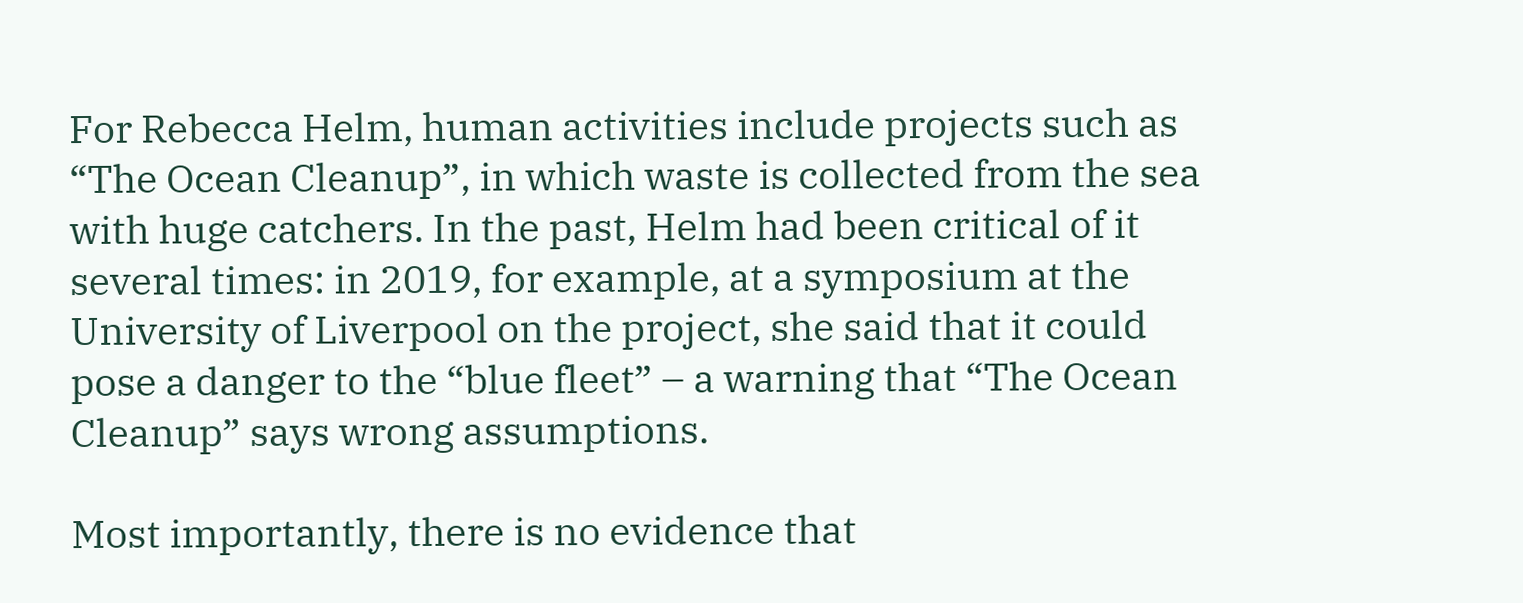For Rebecca Helm, human activities include projects such as “The Ocean Cleanup”, in which waste is collected from the sea with huge catchers. In the past, Helm had been critical of it several times: in 2019, for example, at a symposium at the University of Liverpool on the project, she said that it could pose a danger to the “blue fleet” – a warning that “The Ocean Cleanup” says wrong assumptions.

Most importantly, there is no evidence that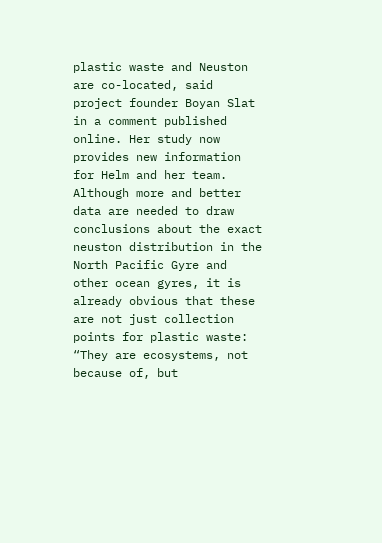plastic waste and Neuston are co-located, said project founder Boyan Slat in a comment published online. Her study now provides new information for Helm and her team. Although more and better data are needed to draw conclusions about the exact neuston distribution in the North Pacific Gyre and other ocean gyres, it is already obvious that these are not just collection points for plastic waste: “They are ecosystems, not because of, but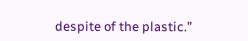despite of the plastic.”